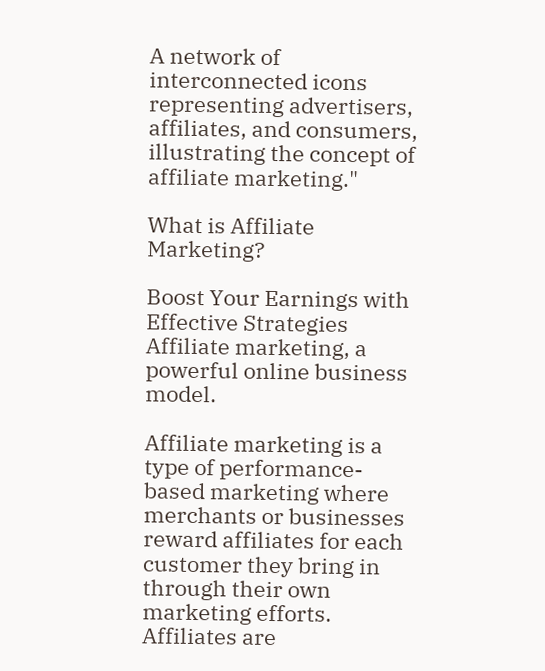A network of interconnected icons representing advertisers, affiliates, and consumers, illustrating the concept of affiliate marketing."

What is Affiliate Marketing?

Boost Your Earnings with Effective Strategies Affiliate marketing, a powerful online business model.

Affiliate marketing is a type of performance-based marketing where merchants or businesses reward affiliates for each customer they bring in through their own marketing efforts. Affiliates are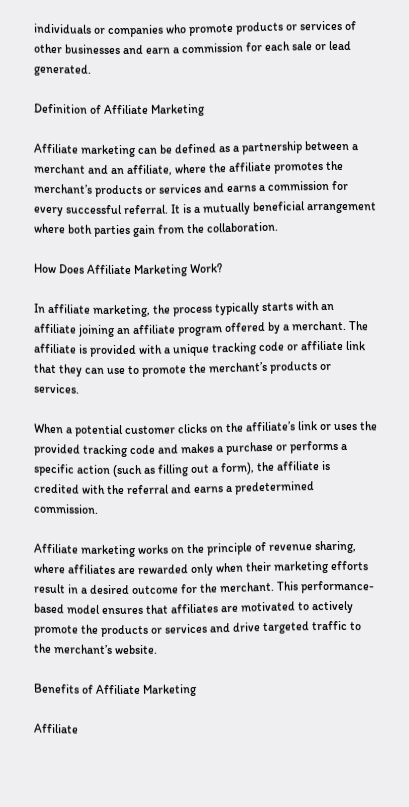individuals or companies who promote products or services of other businesses and earn a commission for each sale or lead generated.

Definition of Affiliate Marketing

Affiliate marketing can be defined as a partnership between a merchant and an affiliate, where the affiliate promotes the merchant’s products or services and earns a commission for every successful referral. It is a mutually beneficial arrangement where both parties gain from the collaboration.

How Does Affiliate Marketing Work?

In affiliate marketing, the process typically starts with an affiliate joining an affiliate program offered by a merchant. The affiliate is provided with a unique tracking code or affiliate link that they can use to promote the merchant’s products or services.

When a potential customer clicks on the affiliate’s link or uses the provided tracking code and makes a purchase or performs a specific action (such as filling out a form), the affiliate is credited with the referral and earns a predetermined commission.

Affiliate marketing works on the principle of revenue sharing, where affiliates are rewarded only when their marketing efforts result in a desired outcome for the merchant. This performance-based model ensures that affiliates are motivated to actively promote the products or services and drive targeted traffic to the merchant’s website.

Benefits of Affiliate Marketing

Affiliate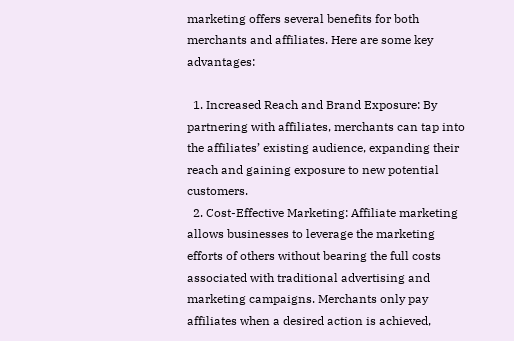marketing offers several benefits for both merchants and affiliates. Here are some key advantages:

  1. Increased Reach and Brand Exposure: By partnering with affiliates, merchants can tap into the affiliates’ existing audience, expanding their reach and gaining exposure to new potential customers.
  2. Cost-Effective Marketing: Affiliate marketing allows businesses to leverage the marketing efforts of others without bearing the full costs associated with traditional advertising and marketing campaigns. Merchants only pay affiliates when a desired action is achieved,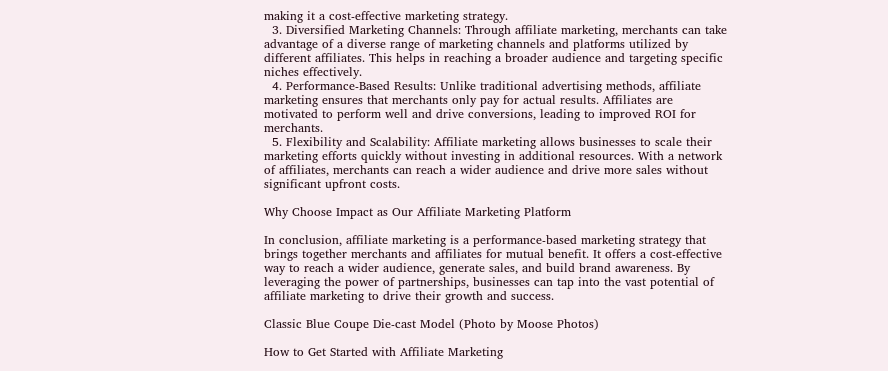making it a cost-effective marketing strategy.
  3. Diversified Marketing Channels: Through affiliate marketing, merchants can take advantage of a diverse range of marketing channels and platforms utilized by different affiliates. This helps in reaching a broader audience and targeting specific niches effectively.
  4. Performance-Based Results: Unlike traditional advertising methods, affiliate marketing ensures that merchants only pay for actual results. Affiliates are motivated to perform well and drive conversions, leading to improved ROI for merchants.
  5. Flexibility and Scalability: Affiliate marketing allows businesses to scale their marketing efforts quickly without investing in additional resources. With a network of affiliates, merchants can reach a wider audience and drive more sales without significant upfront costs.

Why Choose Impact as Our Affiliate Marketing Platform

In conclusion, affiliate marketing is a performance-based marketing strategy that brings together merchants and affiliates for mutual benefit. It offers a cost-effective way to reach a wider audience, generate sales, and build brand awareness. By leveraging the power of partnerships, businesses can tap into the vast potential of affiliate marketing to drive their growth and success.

Classic Blue Coupe Die-cast Model (Photo by Moose Photos)

How to Get Started with Affiliate Marketing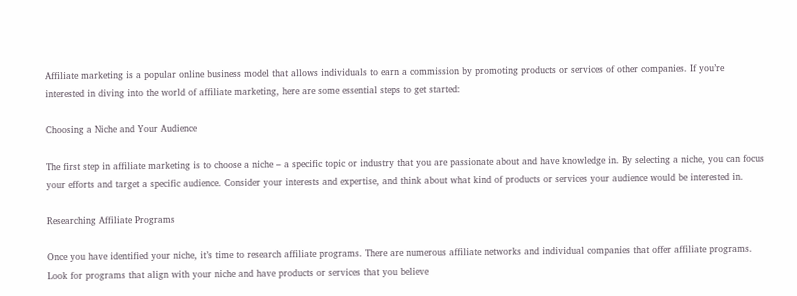Affiliate marketing is a popular online business model that allows individuals to earn a commission by promoting products or services of other companies. If you’re interested in diving into the world of affiliate marketing, here are some essential steps to get started:

Choosing a Niche and Your Audience

The first step in affiliate marketing is to choose a niche – a specific topic or industry that you are passionate about and have knowledge in. By selecting a niche, you can focus your efforts and target a specific audience. Consider your interests and expertise, and think about what kind of products or services your audience would be interested in.

Researching Affiliate Programs

Once you have identified your niche, it’s time to research affiliate programs. There are numerous affiliate networks and individual companies that offer affiliate programs. Look for programs that align with your niche and have products or services that you believe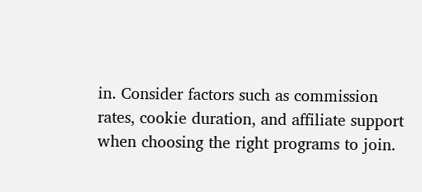in. Consider factors such as commission rates, cookie duration, and affiliate support when choosing the right programs to join.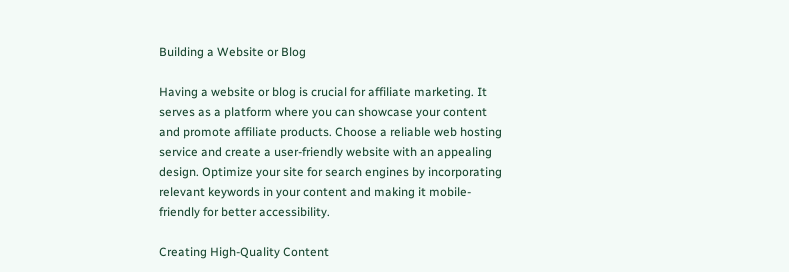Building a Website or Blog

Having a website or blog is crucial for affiliate marketing. It serves as a platform where you can showcase your content and promote affiliate products. Choose a reliable web hosting service and create a user-friendly website with an appealing design. Optimize your site for search engines by incorporating relevant keywords in your content and making it mobile-friendly for better accessibility.

Creating High-Quality Content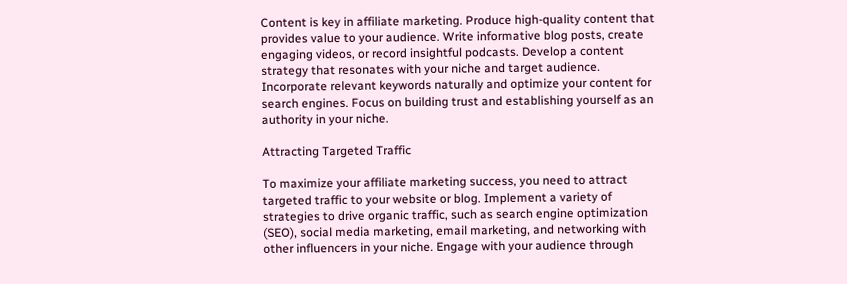Content is key in affiliate marketing. Produce high-quality content that provides value to your audience. Write informative blog posts, create engaging videos, or record insightful podcasts. Develop a content strategy that resonates with your niche and target audience. Incorporate relevant keywords naturally and optimize your content for search engines. Focus on building trust and establishing yourself as an authority in your niche.

Attracting Targeted Traffic

To maximize your affiliate marketing success, you need to attract targeted traffic to your website or blog. Implement a variety of strategies to drive organic traffic, such as search engine optimization (SEO), social media marketing, email marketing, and networking with other influencers in your niche. Engage with your audience through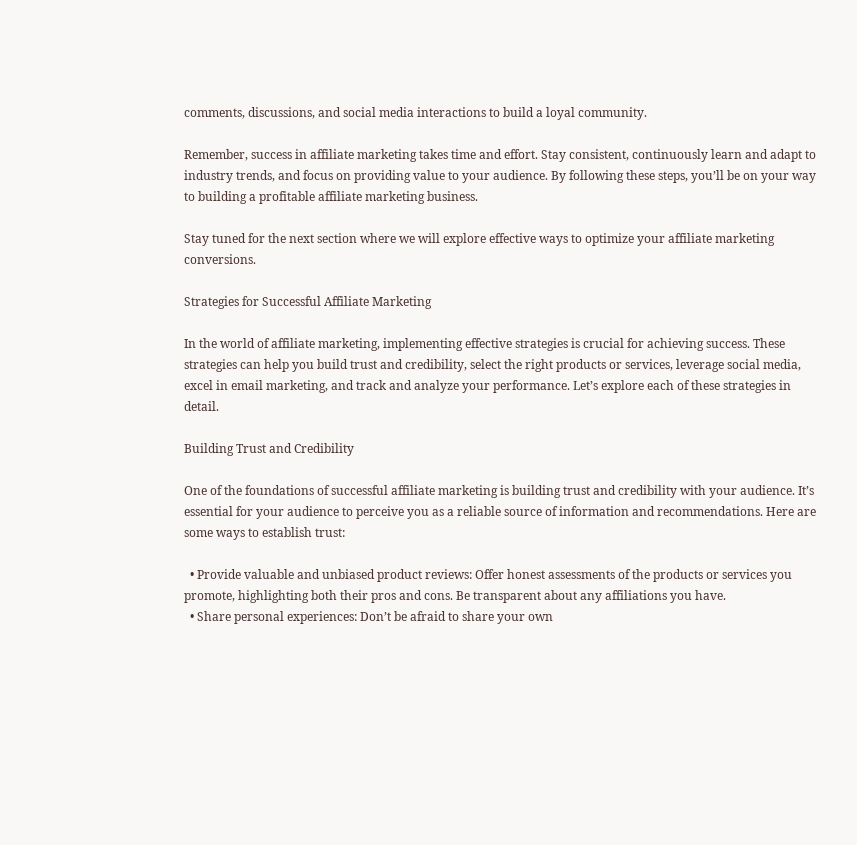comments, discussions, and social media interactions to build a loyal community.

Remember, success in affiliate marketing takes time and effort. Stay consistent, continuously learn and adapt to industry trends, and focus on providing value to your audience. By following these steps, you’ll be on your way to building a profitable affiliate marketing business.

Stay tuned for the next section where we will explore effective ways to optimize your affiliate marketing conversions.

Strategies for Successful Affiliate Marketing

In the world of affiliate marketing, implementing effective strategies is crucial for achieving success. These strategies can help you build trust and credibility, select the right products or services, leverage social media, excel in email marketing, and track and analyze your performance. Let’s explore each of these strategies in detail.

Building Trust and Credibility

One of the foundations of successful affiliate marketing is building trust and credibility with your audience. It’s essential for your audience to perceive you as a reliable source of information and recommendations. Here are some ways to establish trust:

  • Provide valuable and unbiased product reviews: Offer honest assessments of the products or services you promote, highlighting both their pros and cons. Be transparent about any affiliations you have.
  • Share personal experiences: Don’t be afraid to share your own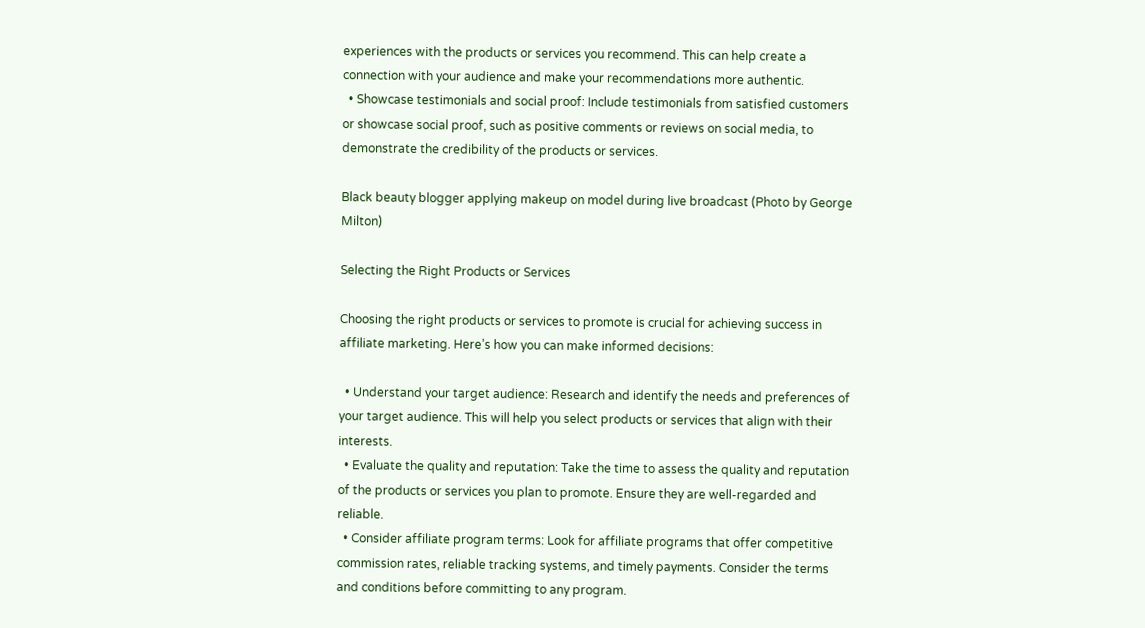experiences with the products or services you recommend. This can help create a connection with your audience and make your recommendations more authentic.
  • Showcase testimonials and social proof: Include testimonials from satisfied customers or showcase social proof, such as positive comments or reviews on social media, to demonstrate the credibility of the products or services.

Black beauty blogger applying makeup on model during live broadcast (Photo by George Milton)

Selecting the Right Products or Services

Choosing the right products or services to promote is crucial for achieving success in affiliate marketing. Here’s how you can make informed decisions:

  • Understand your target audience: Research and identify the needs and preferences of your target audience. This will help you select products or services that align with their interests.
  • Evaluate the quality and reputation: Take the time to assess the quality and reputation of the products or services you plan to promote. Ensure they are well-regarded and reliable.
  • Consider affiliate program terms: Look for affiliate programs that offer competitive commission rates, reliable tracking systems, and timely payments. Consider the terms and conditions before committing to any program.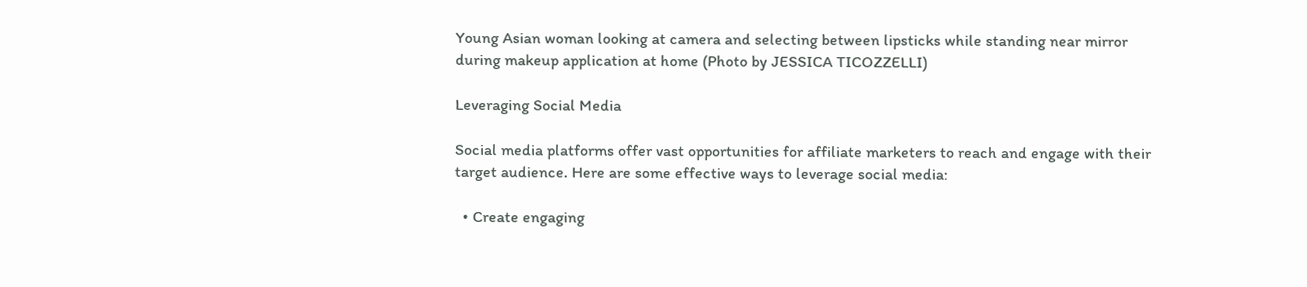Young Asian woman looking at camera and selecting between lipsticks while standing near mirror during makeup application at home (Photo by JESSICA TICOZZELLI)

Leveraging Social Media

Social media platforms offer vast opportunities for affiliate marketers to reach and engage with their target audience. Here are some effective ways to leverage social media:

  • Create engaging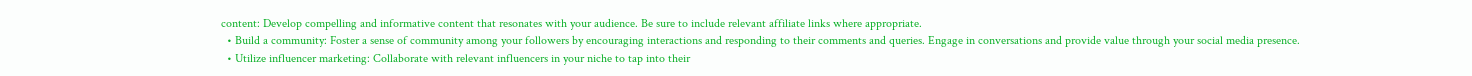content: Develop compelling and informative content that resonates with your audience. Be sure to include relevant affiliate links where appropriate.
  • Build a community: Foster a sense of community among your followers by encouraging interactions and responding to their comments and queries. Engage in conversations and provide value through your social media presence.
  • Utilize influencer marketing: Collaborate with relevant influencers in your niche to tap into their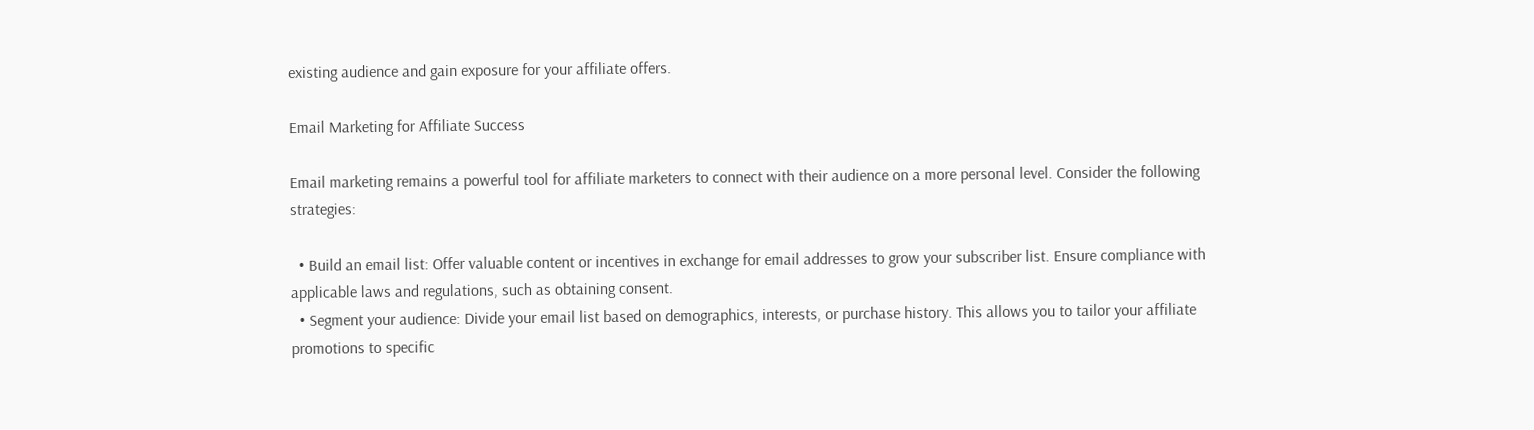existing audience and gain exposure for your affiliate offers.

Email Marketing for Affiliate Success

Email marketing remains a powerful tool for affiliate marketers to connect with their audience on a more personal level. Consider the following strategies:

  • Build an email list: Offer valuable content or incentives in exchange for email addresses to grow your subscriber list. Ensure compliance with applicable laws and regulations, such as obtaining consent.
  • Segment your audience: Divide your email list based on demographics, interests, or purchase history. This allows you to tailor your affiliate promotions to specific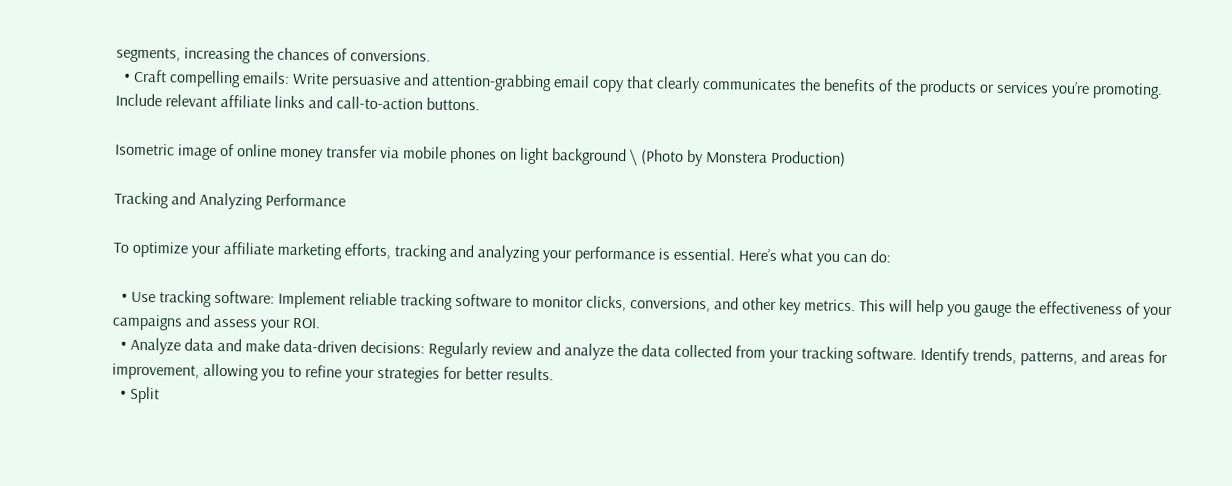segments, increasing the chances of conversions.
  • Craft compelling emails: Write persuasive and attention-grabbing email copy that clearly communicates the benefits of the products or services you’re promoting. Include relevant affiliate links and call-to-action buttons.

Isometric image of online money transfer via mobile phones on light background \ (Photo by Monstera Production)

Tracking and Analyzing Performance

To optimize your affiliate marketing efforts, tracking and analyzing your performance is essential. Here’s what you can do:

  • Use tracking software: Implement reliable tracking software to monitor clicks, conversions, and other key metrics. This will help you gauge the effectiveness of your campaigns and assess your ROI.
  • Analyze data and make data-driven decisions: Regularly review and analyze the data collected from your tracking software. Identify trends, patterns, and areas for improvement, allowing you to refine your strategies for better results.
  • Split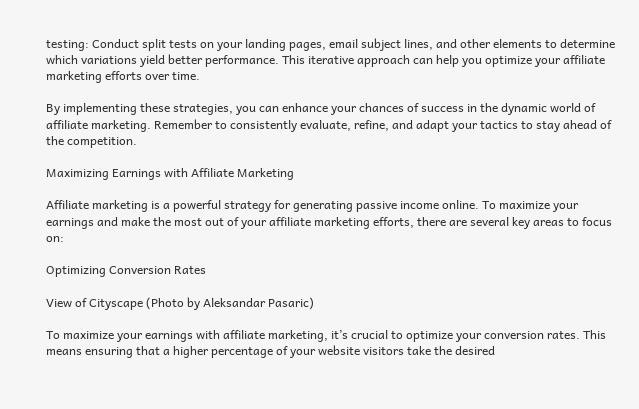testing: Conduct split tests on your landing pages, email subject lines, and other elements to determine which variations yield better performance. This iterative approach can help you optimize your affiliate marketing efforts over time.

By implementing these strategies, you can enhance your chances of success in the dynamic world of affiliate marketing. Remember to consistently evaluate, refine, and adapt your tactics to stay ahead of the competition.

Maximizing Earnings with Affiliate Marketing

Affiliate marketing is a powerful strategy for generating passive income online. To maximize your earnings and make the most out of your affiliate marketing efforts, there are several key areas to focus on:

Optimizing Conversion Rates

View of Cityscape (Photo by Aleksandar Pasaric)

To maximize your earnings with affiliate marketing, it’s crucial to optimize your conversion rates. This means ensuring that a higher percentage of your website visitors take the desired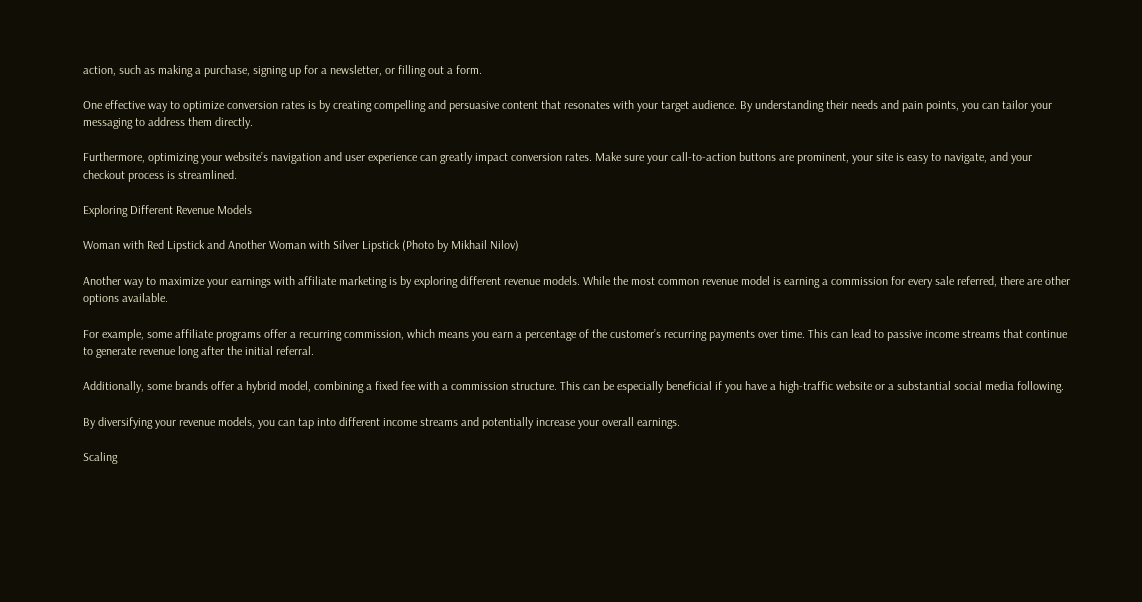action, such as making a purchase, signing up for a newsletter, or filling out a form.

One effective way to optimize conversion rates is by creating compelling and persuasive content that resonates with your target audience. By understanding their needs and pain points, you can tailor your messaging to address them directly.

Furthermore, optimizing your website’s navigation and user experience can greatly impact conversion rates. Make sure your call-to-action buttons are prominent, your site is easy to navigate, and your checkout process is streamlined.

Exploring Different Revenue Models

Woman with Red Lipstick and Another Woman with Silver Lipstick (Photo by Mikhail Nilov)

Another way to maximize your earnings with affiliate marketing is by exploring different revenue models. While the most common revenue model is earning a commission for every sale referred, there are other options available.

For example, some affiliate programs offer a recurring commission, which means you earn a percentage of the customer’s recurring payments over time. This can lead to passive income streams that continue to generate revenue long after the initial referral.

Additionally, some brands offer a hybrid model, combining a fixed fee with a commission structure. This can be especially beneficial if you have a high-traffic website or a substantial social media following.

By diversifying your revenue models, you can tap into different income streams and potentially increase your overall earnings.

Scaling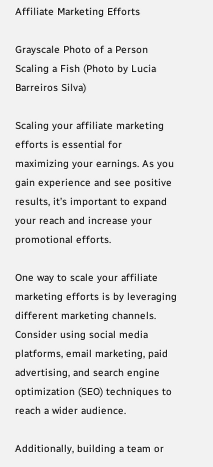Affiliate Marketing Efforts

Grayscale Photo of a Person Scaling a Fish (Photo by Lucia Barreiros Silva)

Scaling your affiliate marketing efforts is essential for maximizing your earnings. As you gain experience and see positive results, it’s important to expand your reach and increase your promotional efforts.

One way to scale your affiliate marketing efforts is by leveraging different marketing channels. Consider using social media platforms, email marketing, paid advertising, and search engine optimization (SEO) techniques to reach a wider audience.

Additionally, building a team or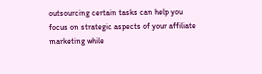outsourcing certain tasks can help you focus on strategic aspects of your affiliate marketing while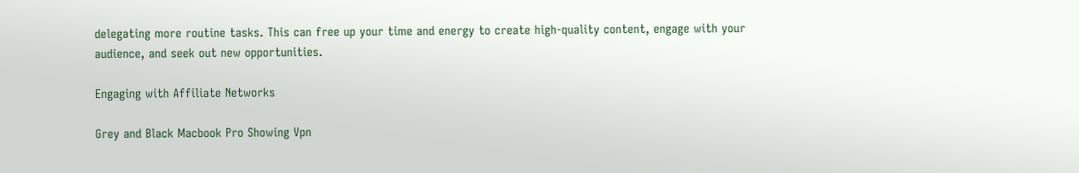delegating more routine tasks. This can free up your time and energy to create high-quality content, engage with your audience, and seek out new opportunities.

Engaging with Affiliate Networks

Grey and Black Macbook Pro Showing Vpn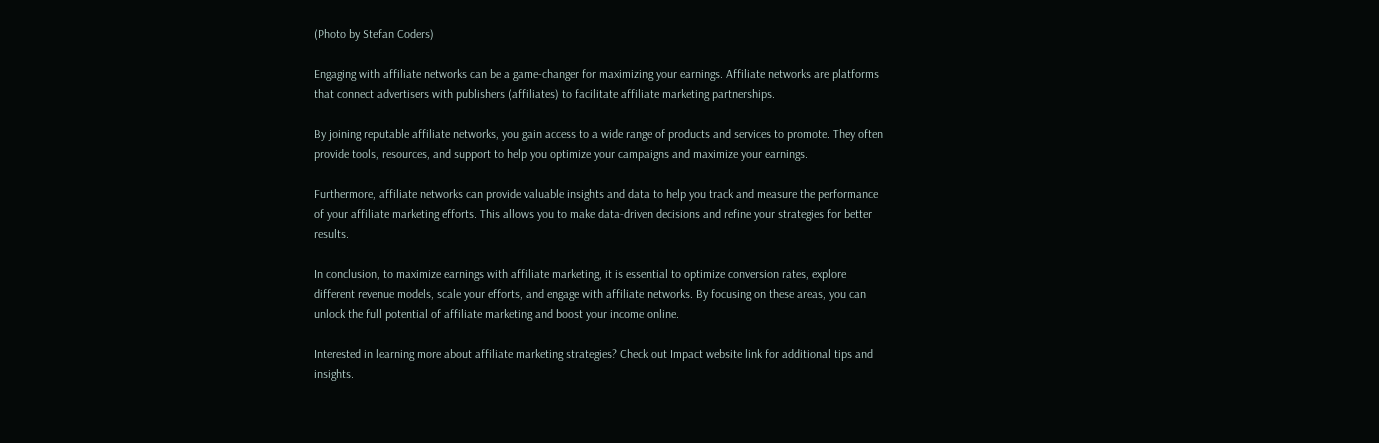(Photo by Stefan Coders)

Engaging with affiliate networks can be a game-changer for maximizing your earnings. Affiliate networks are platforms that connect advertisers with publishers (affiliates) to facilitate affiliate marketing partnerships.

By joining reputable affiliate networks, you gain access to a wide range of products and services to promote. They often provide tools, resources, and support to help you optimize your campaigns and maximize your earnings.

Furthermore, affiliate networks can provide valuable insights and data to help you track and measure the performance of your affiliate marketing efforts. This allows you to make data-driven decisions and refine your strategies for better results.

In conclusion, to maximize earnings with affiliate marketing, it is essential to optimize conversion rates, explore different revenue models, scale your efforts, and engage with affiliate networks. By focusing on these areas, you can unlock the full potential of affiliate marketing and boost your income online.

Interested in learning more about affiliate marketing strategies? Check out Impact website link for additional tips and insights.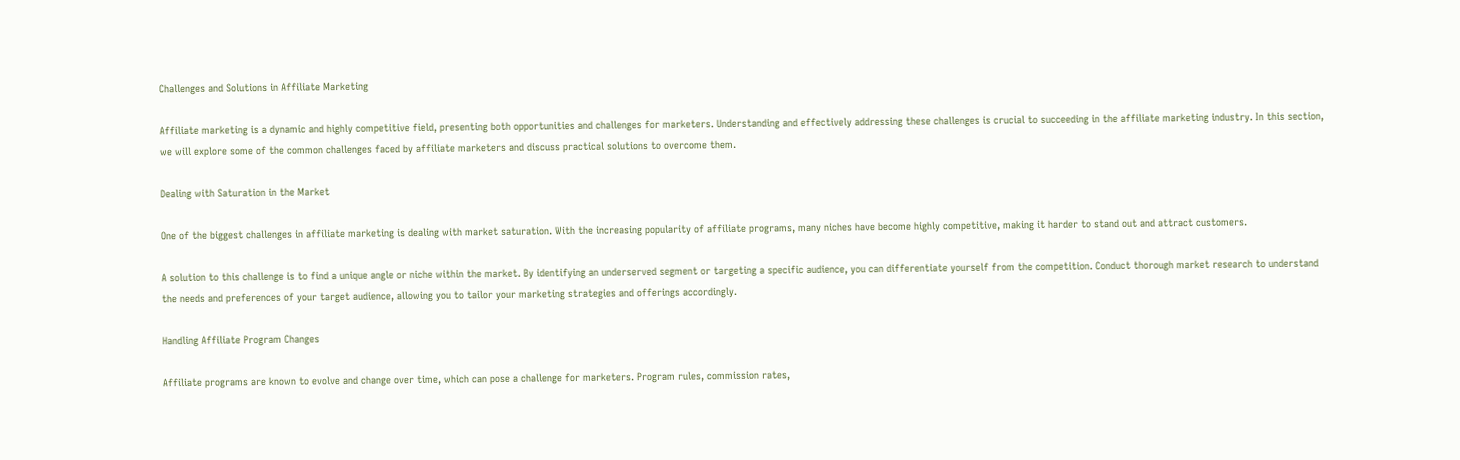Challenges and Solutions in Affiliate Marketing

Affiliate marketing is a dynamic and highly competitive field, presenting both opportunities and challenges for marketers. Understanding and effectively addressing these challenges is crucial to succeeding in the affiliate marketing industry. In this section, we will explore some of the common challenges faced by affiliate marketers and discuss practical solutions to overcome them.

Dealing with Saturation in the Market

One of the biggest challenges in affiliate marketing is dealing with market saturation. With the increasing popularity of affiliate programs, many niches have become highly competitive, making it harder to stand out and attract customers.

A solution to this challenge is to find a unique angle or niche within the market. By identifying an underserved segment or targeting a specific audience, you can differentiate yourself from the competition. Conduct thorough market research to understand the needs and preferences of your target audience, allowing you to tailor your marketing strategies and offerings accordingly.

Handling Affiliate Program Changes

Affiliate programs are known to evolve and change over time, which can pose a challenge for marketers. Program rules, commission rates,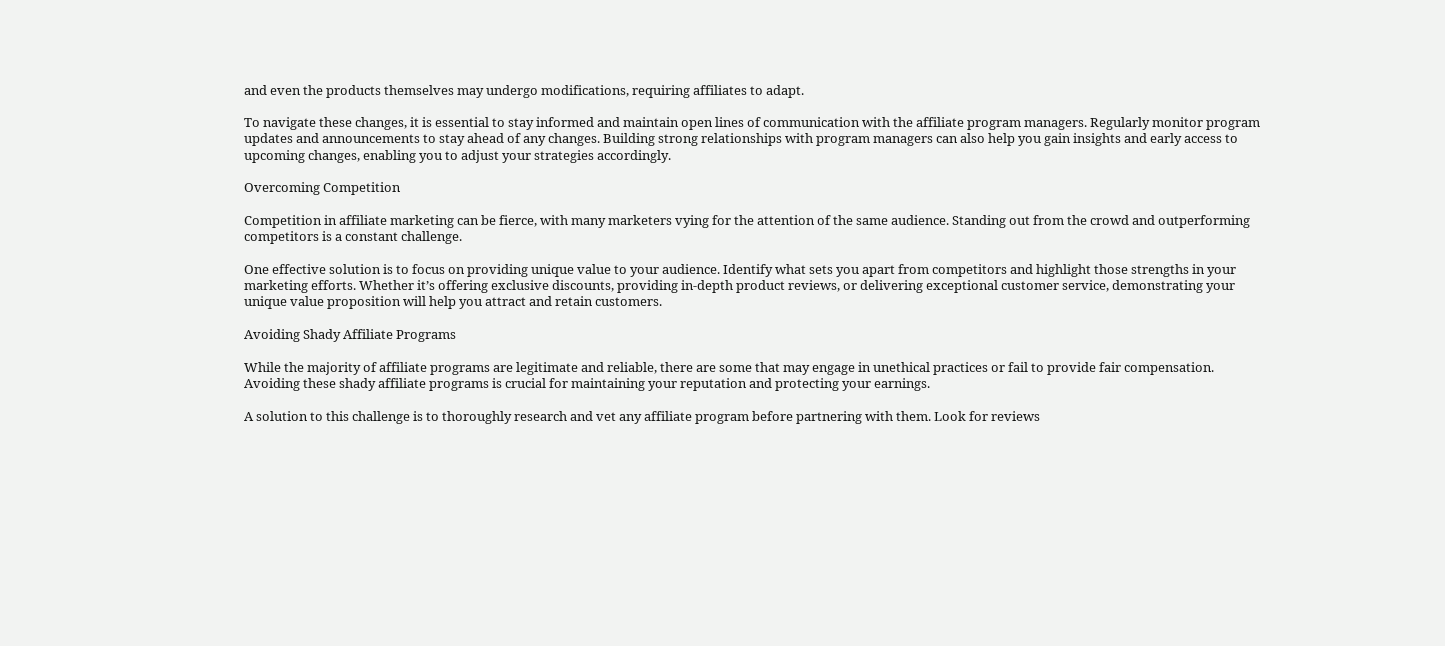and even the products themselves may undergo modifications, requiring affiliates to adapt.

To navigate these changes, it is essential to stay informed and maintain open lines of communication with the affiliate program managers. Regularly monitor program updates and announcements to stay ahead of any changes. Building strong relationships with program managers can also help you gain insights and early access to upcoming changes, enabling you to adjust your strategies accordingly.

Overcoming Competition

Competition in affiliate marketing can be fierce, with many marketers vying for the attention of the same audience. Standing out from the crowd and outperforming competitors is a constant challenge.

One effective solution is to focus on providing unique value to your audience. Identify what sets you apart from competitors and highlight those strengths in your marketing efforts. Whether it’s offering exclusive discounts, providing in-depth product reviews, or delivering exceptional customer service, demonstrating your unique value proposition will help you attract and retain customers.

Avoiding Shady Affiliate Programs

While the majority of affiliate programs are legitimate and reliable, there are some that may engage in unethical practices or fail to provide fair compensation. Avoiding these shady affiliate programs is crucial for maintaining your reputation and protecting your earnings.

A solution to this challenge is to thoroughly research and vet any affiliate program before partnering with them. Look for reviews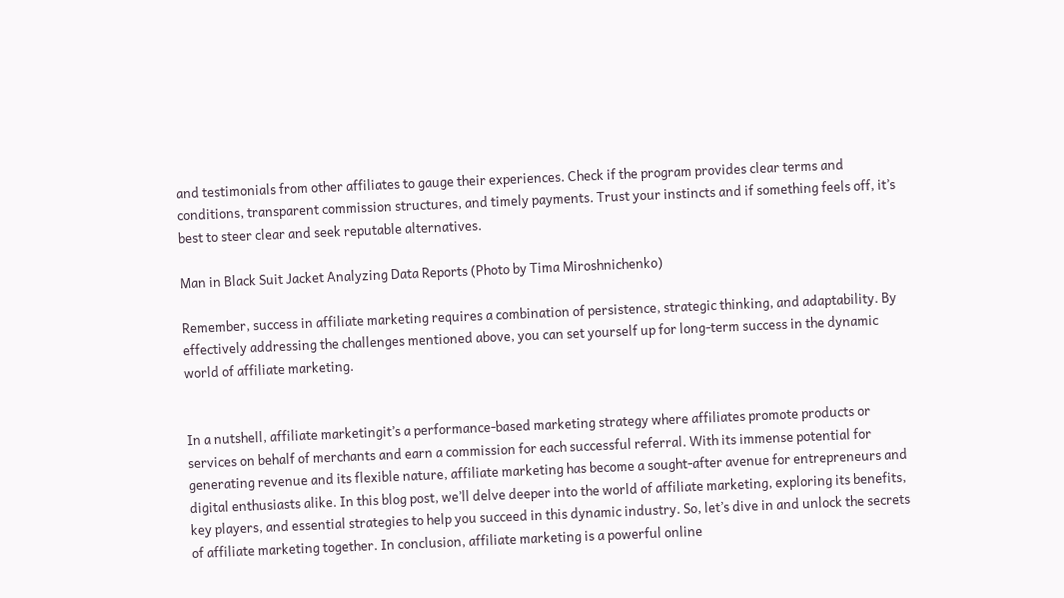and testimonials from other affiliates to gauge their experiences. Check if the program provides clear terms and conditions, transparent commission structures, and timely payments. Trust your instincts and if something feels off, it’s best to steer clear and seek reputable alternatives.

Man in Black Suit Jacket Analyzing Data Reports (Photo by Tima Miroshnichenko)

Remember, success in affiliate marketing requires a combination of persistence, strategic thinking, and adaptability. By effectively addressing the challenges mentioned above, you can set yourself up for long-term success in the dynamic world of affiliate marketing.


In a nutshell, affiliate marketingit’s a performance-based marketing strategy where affiliates promote products or services on behalf of merchants and earn a commission for each successful referral. With its immense potential for generating revenue and its flexible nature, affiliate marketing has become a sought-after avenue for entrepreneurs and digital enthusiasts alike. In this blog post, we’ll delve deeper into the world of affiliate marketing, exploring its benefits, key players, and essential strategies to help you succeed in this dynamic industry. So, let’s dive in and unlock the secrets of affiliate marketing together. In conclusion, affiliate marketing is a powerful online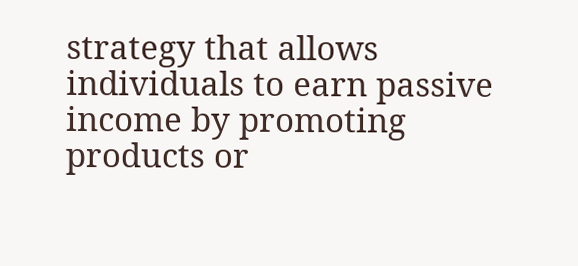strategy that allows individuals to earn passive income by promoting products or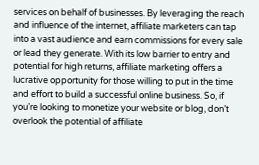services on behalf of businesses. By leveraging the reach and influence of the internet, affiliate marketers can tap into a vast audience and earn commissions for every sale or lead they generate. With its low barrier to entry and potential for high returns, affiliate marketing offers a lucrative opportunity for those willing to put in the time and effort to build a successful online business. So, if you’re looking to monetize your website or blog, don’t overlook the potential of affiliate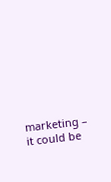marketing – it could be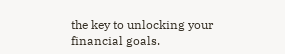the key to unlocking your financial goals.